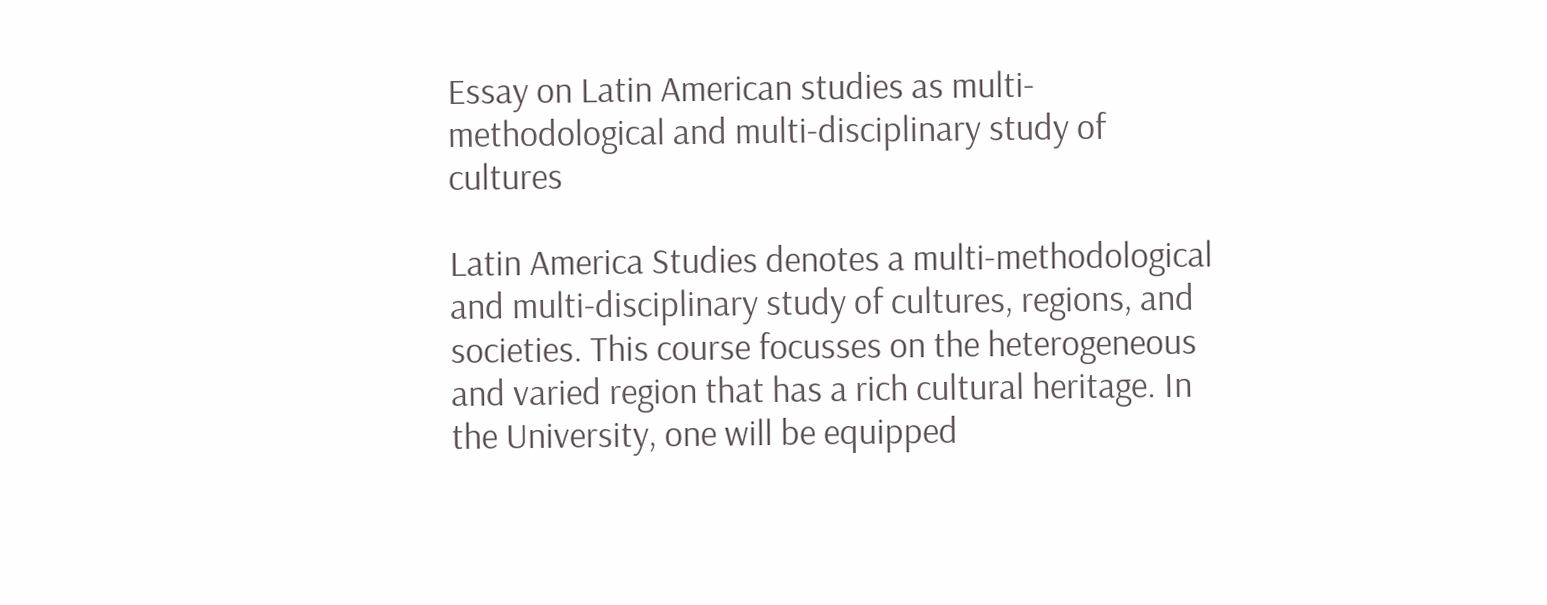Essay on Latin American studies as multi-methodological and multi-disciplinary study of cultures

Latin America Studies denotes a multi-methodological and multi-disciplinary study of cultures, regions, and societies. This course focusses on the heterogeneous and varied region that has a rich cultural heritage. In the University, one will be equipped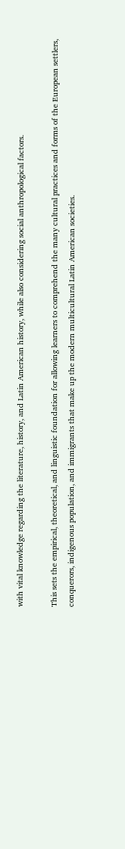with vital knowledge regarding the literature, history, and Latin American history, while also considering social anthropological factors.

This sets the empirical, theoretical, and linguistic foundation for allowing learners to comprehend the many cultural practices and forms of the European settlers, conquerors, indigenous population, and immigrants that make up the modern multicultural Latin American societies.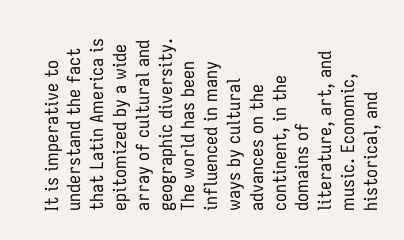It is imperative to understand the fact that Latin America is epitomized by a wide array of cultural and geographic diversity.  The world has been influenced in many ways by cultural advances on the continent, in the domains of literature, art, and music. Economic, historical, and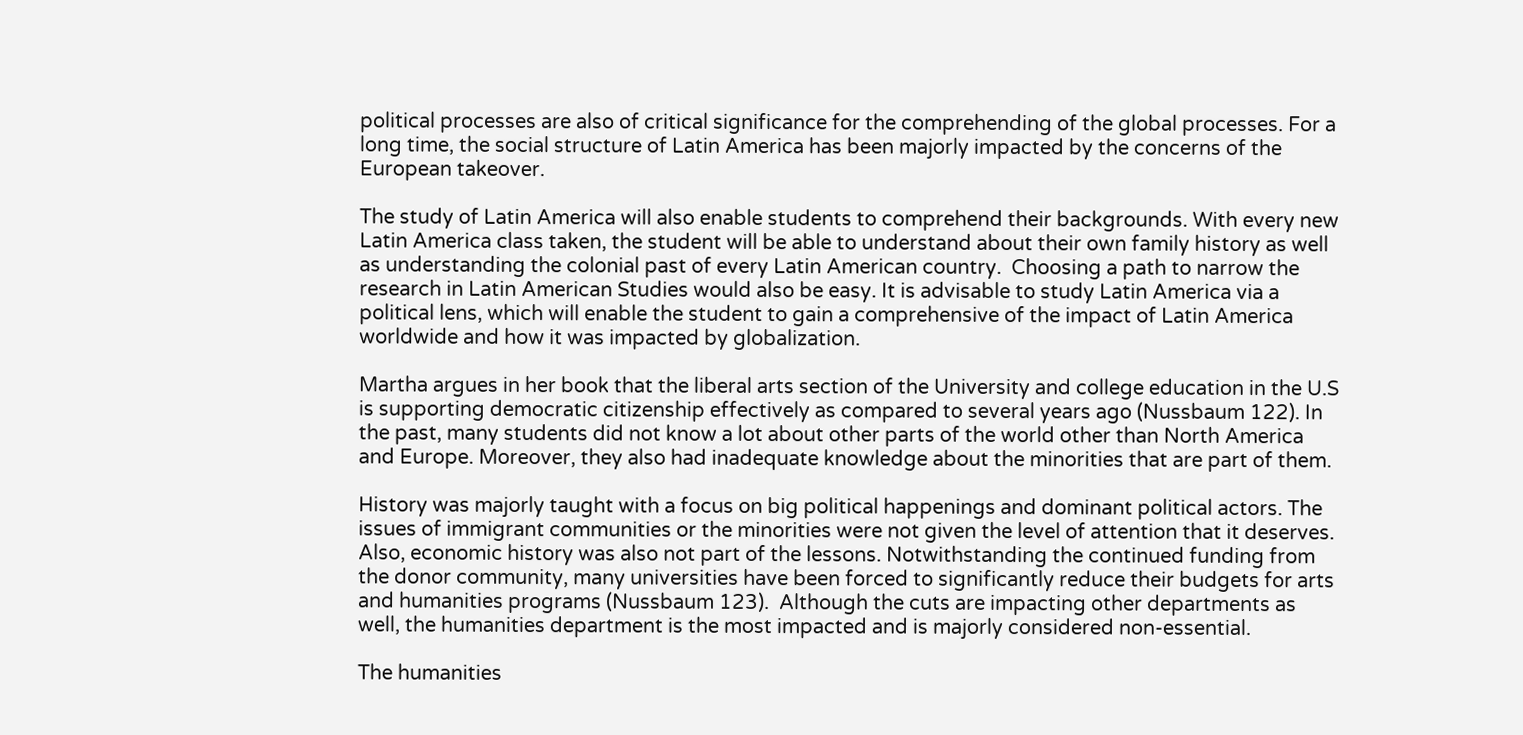political processes are also of critical significance for the comprehending of the global processes. For a long time, the social structure of Latin America has been majorly impacted by the concerns of the European takeover.

The study of Latin America will also enable students to comprehend their backgrounds. With every new Latin America class taken, the student will be able to understand about their own family history as well as understanding the colonial past of every Latin American country.  Choosing a path to narrow the research in Latin American Studies would also be easy. It is advisable to study Latin America via a political lens, which will enable the student to gain a comprehensive of the impact of Latin America worldwide and how it was impacted by globalization.

Martha argues in her book that the liberal arts section of the University and college education in the U.S is supporting democratic citizenship effectively as compared to several years ago (Nussbaum 122). In the past, many students did not know a lot about other parts of the world other than North America and Europe. Moreover, they also had inadequate knowledge about the minorities that are part of them.

History was majorly taught with a focus on big political happenings and dominant political actors. The issues of immigrant communities or the minorities were not given the level of attention that it deserves. Also, economic history was also not part of the lessons. Notwithstanding the continued funding from the donor community, many universities have been forced to significantly reduce their budgets for arts and humanities programs (Nussbaum 123).  Although the cuts are impacting other departments as well, the humanities department is the most impacted and is majorly considered non-essential.

The humanities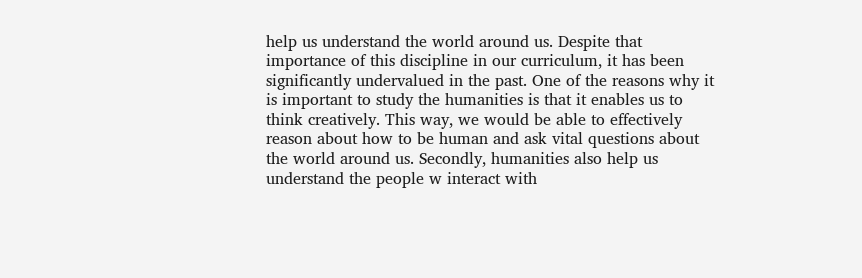help us understand the world around us. Despite that importance of this discipline in our curriculum, it has been significantly undervalued in the past. One of the reasons why it is important to study the humanities is that it enables us to think creatively. This way, we would be able to effectively reason about how to be human and ask vital questions about the world around us. Secondly, humanities also help us understand the people w interact with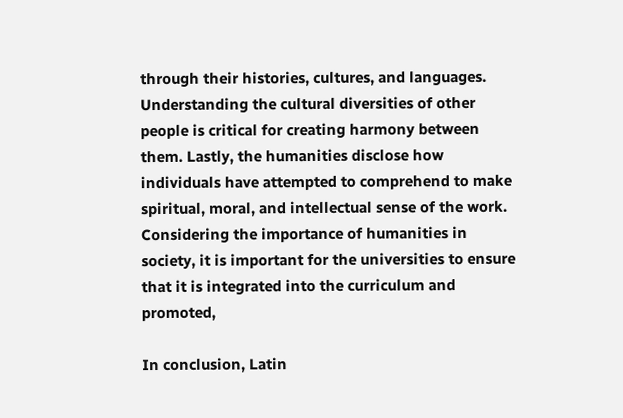through their histories, cultures, and languages. Understanding the cultural diversities of other people is critical for creating harmony between them. Lastly, the humanities disclose how individuals have attempted to comprehend to make spiritual, moral, and intellectual sense of the work. Considering the importance of humanities in society, it is important for the universities to ensure that it is integrated into the curriculum and promoted,

In conclusion, Latin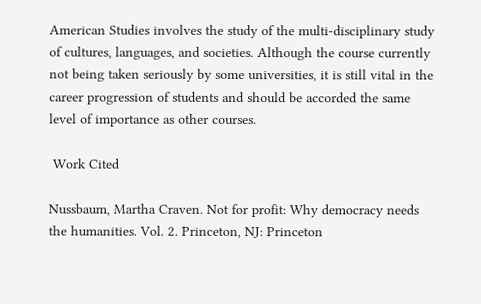American Studies involves the study of the multi-disciplinary study of cultures, languages, and societies. Although the course currently not being taken seriously by some universities, it is still vital in the career progression of students and should be accorded the same level of importance as other courses.

 Work Cited

Nussbaum, Martha Craven. Not for profit: Why democracy needs the humanities. Vol. 2. Princeton, NJ: Princeton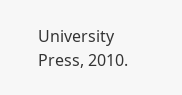University Press, 2010.